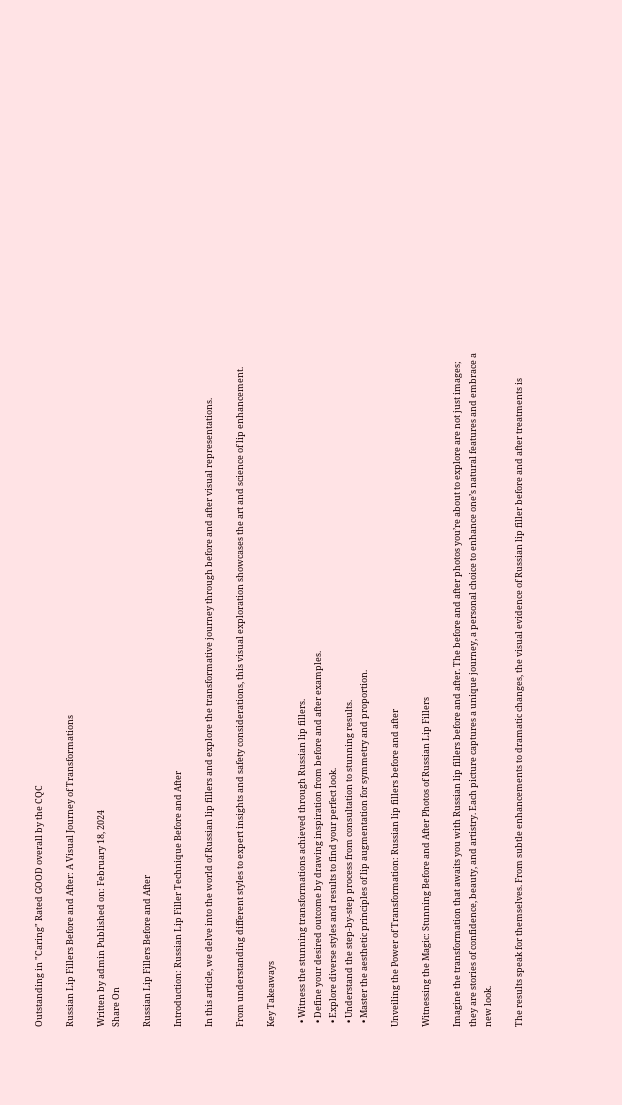Outstanding in "Caring" Rated GOOD overall by the CQC

Russian Lip Fillers Before and After: A Visual Journey of Transformations

Written by admin Published on: February 18, 2024
Share On

Russian Lip Fillers Before and After

Introduction: Russian Lip Filler Technique Before and After

In this article, we delve into the world of Russian lip fillers and explore the transformative journey through before and after visual representations.

From understanding different styles to expert insights and safety considerations, this visual exploration showcases the art and science of lip enhancement.

Key Takeaways

  • Witness the stunning transformations achieved through Russian lip fillers.
  • Define your desired outcome by drawing inspiration from before and after examples.
  • Explore diverse styles and results to find your perfect look.
  • Understand the step-by-step process from consultation to stunning results.
  • Master the aesthetic principles of lip augmentation for symmetry and proportion.

Unveiling the Power of Transformation: Russian lip fillers before and after

Witnessing the Magic: Stunning Before and After Photos of Russian Lip Fillers

Imagine the transformation that awaits you with Russian lip fillers before and after. The before and after photos you’re about to explore are not just images; they are stories of confidence, beauty, and artistry. Each picture captures a unique journey, a personal choice to enhance one’s natural features and embrace a new look.

The results speak for themselves. From subtle enhancements to dramatic changes, the visual evidence of Russian lip filler before and after treatments is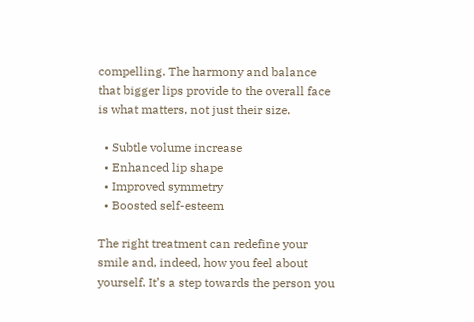compelling. The harmony and balance that bigger lips provide to the overall face is what matters, not just their size.

  • Subtle volume increase
  • Enhanced lip shape
  • Improved symmetry
  • Boosted self-esteem

The right treatment can redefine your smile and, indeed, how you feel about yourself. It’s a step towards the person you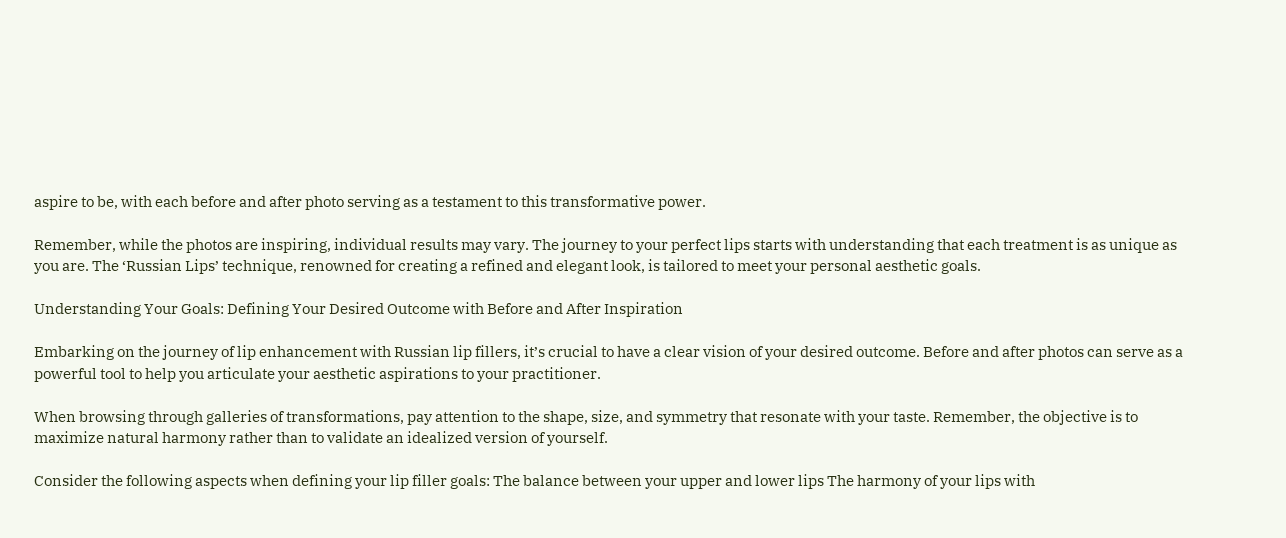aspire to be, with each before and after photo serving as a testament to this transformative power.

Remember, while the photos are inspiring, individual results may vary. The journey to your perfect lips starts with understanding that each treatment is as unique as you are. The ‘Russian Lips’ technique, renowned for creating a refined and elegant look, is tailored to meet your personal aesthetic goals.

Understanding Your Goals: Defining Your Desired Outcome with Before and After Inspiration

Embarking on the journey of lip enhancement with Russian lip fillers, it’s crucial to have a clear vision of your desired outcome. Before and after photos can serve as a powerful tool to help you articulate your aesthetic aspirations to your practitioner.

When browsing through galleries of transformations, pay attention to the shape, size, and symmetry that resonate with your taste. Remember, the objective is to maximize natural harmony rather than to validate an idealized version of yourself.

Consider the following aspects when defining your lip filler goals: The balance between your upper and lower lips The harmony of your lips with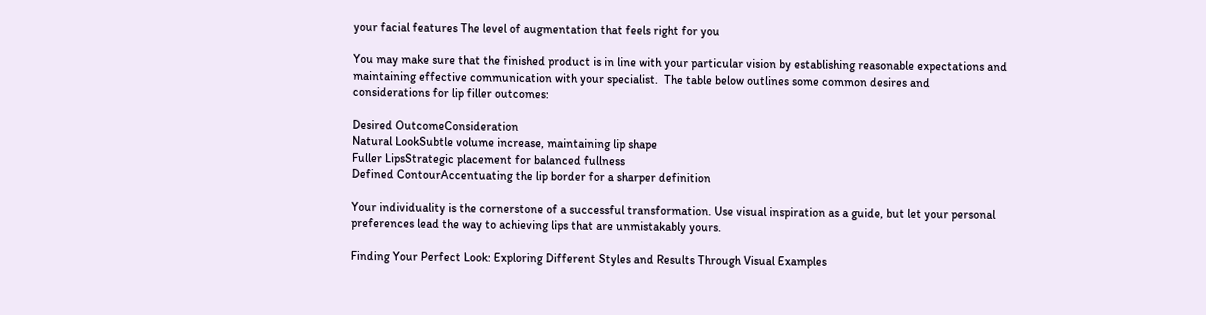your facial features The level of augmentation that feels right for you

You may make sure that the finished product is in line with your particular vision by establishing reasonable expectations and maintaining effective communication with your specialist.  The table below outlines some common desires and considerations for lip filler outcomes:

Desired OutcomeConsideration
Natural LookSubtle volume increase, maintaining lip shape
Fuller LipsStrategic placement for balanced fullness
Defined ContourAccentuating the lip border for a sharper definition

Your individuality is the cornerstone of a successful transformation. Use visual inspiration as a guide, but let your personal preferences lead the way to achieving lips that are unmistakably yours.

Finding Your Perfect Look: Exploring Different Styles and Results Through Visual Examples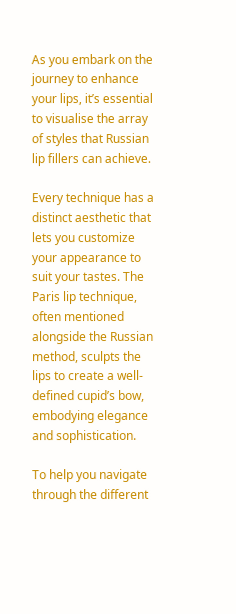As you embark on the journey to enhance your lips, it’s essential to visualise the array of styles that Russian lip fillers can achieve.

Every technique has a distinct aesthetic that lets you customize your appearance to suit your tastes. The Paris lip technique, often mentioned alongside the Russian method, sculpts the lips to create a well-defined cupid’s bow, embodying elegance and sophistication.

To help you navigate through the different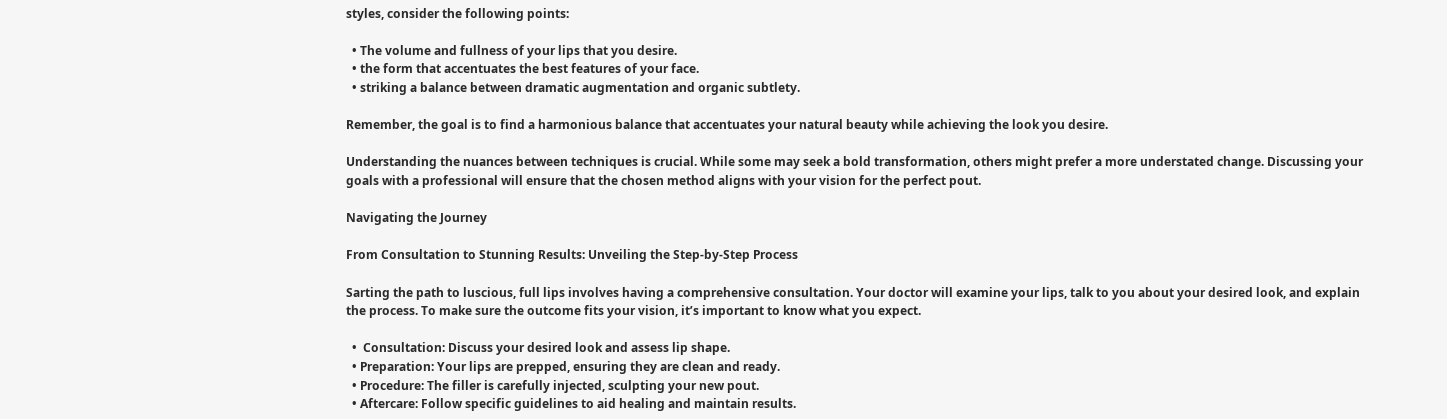styles, consider the following points:

  • The volume and fullness of your lips that you desire.
  • the form that accentuates the best features of your face.
  • striking a balance between dramatic augmentation and organic subtlety.

Remember, the goal is to find a harmonious balance that accentuates your natural beauty while achieving the look you desire.

Understanding the nuances between techniques is crucial. While some may seek a bold transformation, others might prefer a more understated change. Discussing your goals with a professional will ensure that the chosen method aligns with your vision for the perfect pout.

Navigating the Journey

From Consultation to Stunning Results: Unveiling the Step-by-Step Process

Sarting the path to luscious, full lips involves having a comprehensive consultation. Your doctor will examine your lips, talk to you about your desired look, and explain the process. To make sure the outcome fits your vision, it’s important to know what you expect.

  •  Consultation: Discuss your desired look and assess lip shape.
  • Preparation: Your lips are prepped, ensuring they are clean and ready.
  • Procedure: The filler is carefully injected, sculpting your new pout.
  • Aftercare: Follow specific guidelines to aid healing and maintain results.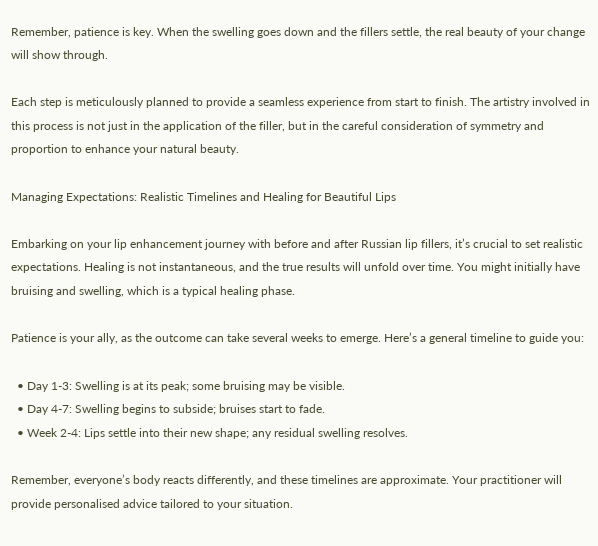Remember, patience is key. When the swelling goes down and the fillers settle, the real beauty of your change will show through.

Each step is meticulously planned to provide a seamless experience from start to finish. The artistry involved in this process is not just in the application of the filler, but in the careful consideration of symmetry and proportion to enhance your natural beauty.

Managing Expectations: Realistic Timelines and Healing for Beautiful Lips

Embarking on your lip enhancement journey with before and after Russian lip fillers, it’s crucial to set realistic expectations. Healing is not instantaneous, and the true results will unfold over time. You might initially have bruising and swelling, which is a typical healing phase.

Patience is your ally, as the outcome can take several weeks to emerge. Here’s a general timeline to guide you:

  • Day 1-3: Swelling is at its peak; some bruising may be visible.
  • Day 4-7: Swelling begins to subside; bruises start to fade.
  • Week 2-4: Lips settle into their new shape; any residual swelling resolves.

Remember, everyone’s body reacts differently, and these timelines are approximate. Your practitioner will provide personalised advice tailored to your situation.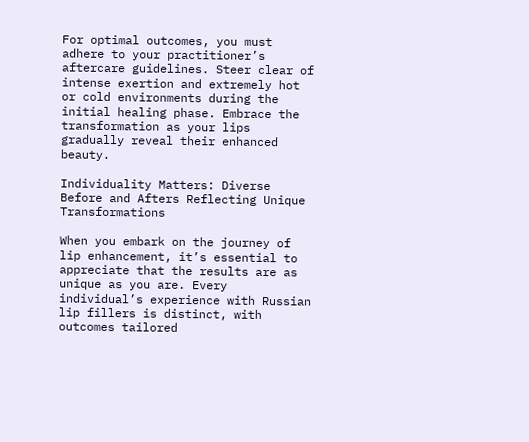For optimal outcomes, you must adhere to your practitioner’s aftercare guidelines. Steer clear of intense exertion and extremely hot or cold environments during the initial healing phase. Embrace the transformation as your lips gradually reveal their enhanced beauty.

Individuality Matters: Diverse Before and Afters Reflecting Unique Transformations

When you embark on the journey of lip enhancement, it’s essential to appreciate that the results are as unique as you are. Every individual’s experience with Russian lip fillers is distinct, with outcomes tailored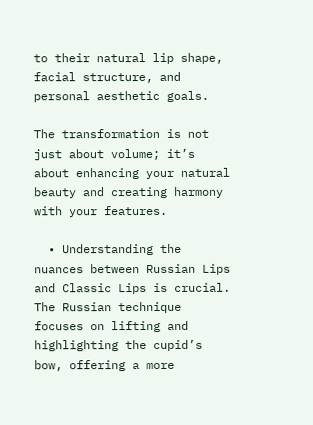to their natural lip shape, facial structure, and personal aesthetic goals.

The transformation is not just about volume; it’s about enhancing your natural beauty and creating harmony with your features.

  • Understanding the nuances between Russian Lips and Classic Lips is crucial. The Russian technique focuses on lifting and highlighting the cupid’s bow, offering a more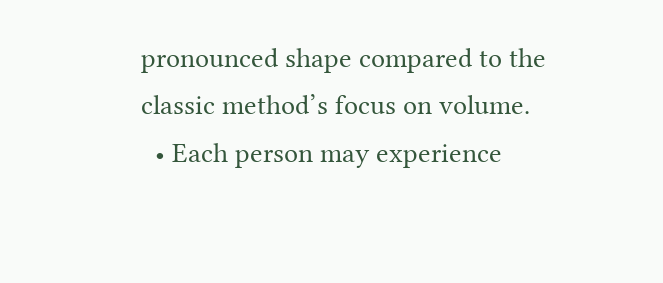pronounced shape compared to the classic method’s focus on volume.
  • Each person may experience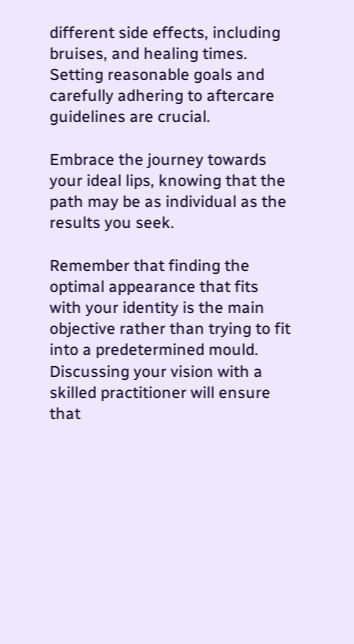different side effects, including bruises, and healing times. Setting reasonable goals and carefully adhering to aftercare guidelines are crucial.

Embrace the journey towards your ideal lips, knowing that the path may be as individual as the results you seek.

Remember that finding the optimal appearance that fits with your identity is the main objective rather than trying to fit into a predetermined mould. Discussing your vision with a skilled practitioner will ensure that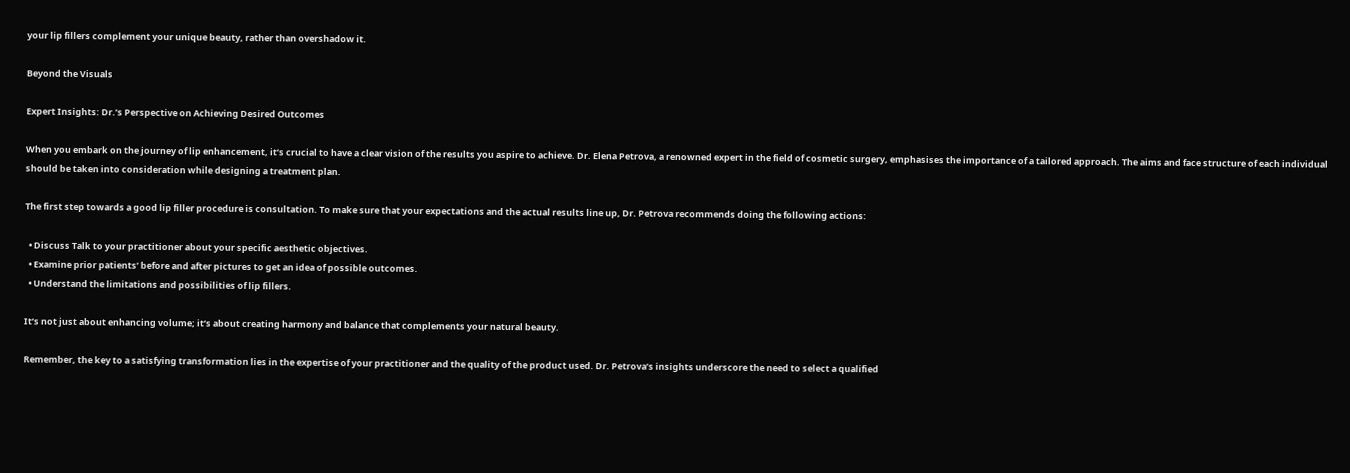your lip fillers complement your unique beauty, rather than overshadow it.

Beyond the Visuals

Expert Insights: Dr.’s Perspective on Achieving Desired Outcomes

When you embark on the journey of lip enhancement, it’s crucial to have a clear vision of the results you aspire to achieve. Dr. Elena Petrova, a renowned expert in the field of cosmetic surgery, emphasises the importance of a tailored approach. The aims and face structure of each individual should be taken into consideration while designing a treatment plan.

The first step towards a good lip filler procedure is consultation. To make sure that your expectations and the actual results line up, Dr. Petrova recommends doing the following actions:

  • Discuss Talk to your practitioner about your specific aesthetic objectives.
  • Examine prior patients’ before and after pictures to get an idea of possible outcomes.
  • Understand the limitations and possibilities of lip fillers.

It’s not just about enhancing volume; it’s about creating harmony and balance that complements your natural beauty.

Remember, the key to a satisfying transformation lies in the expertise of your practitioner and the quality of the product used. Dr. Petrova’s insights underscore the need to select a qualified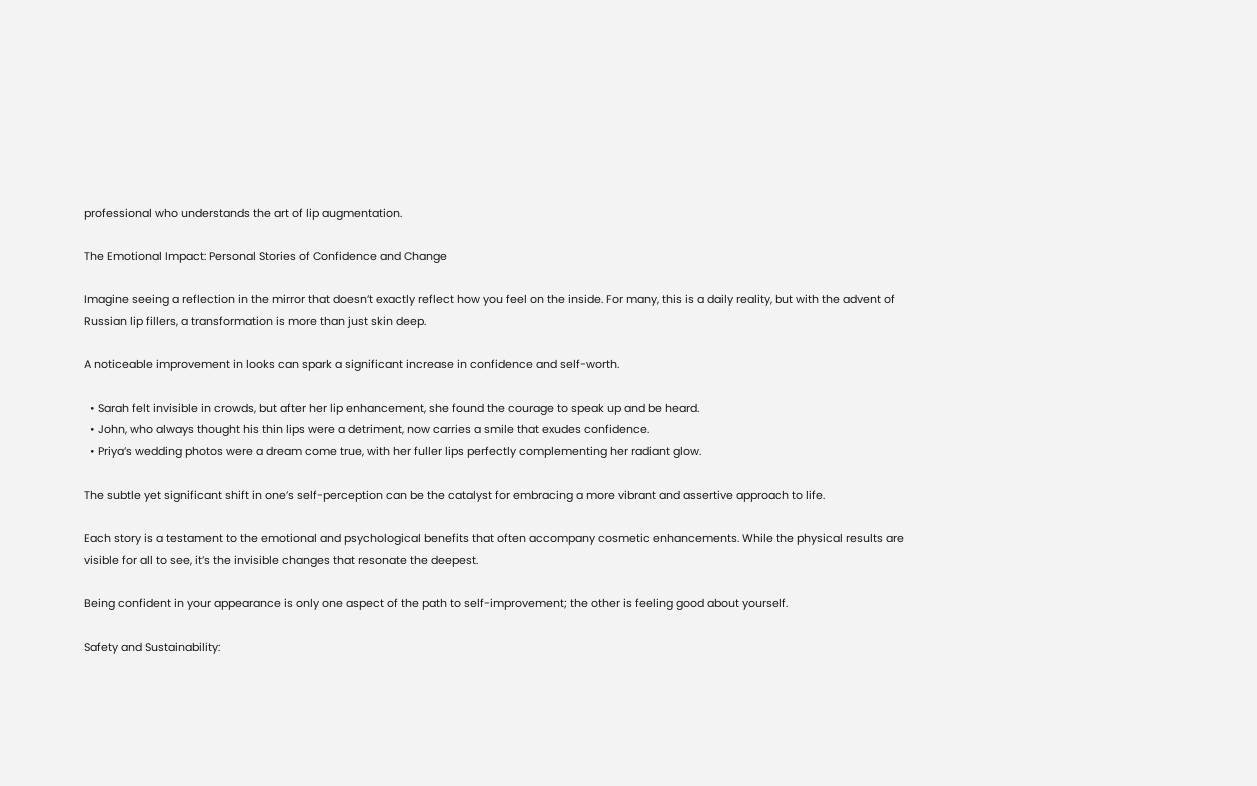professional who understands the art of lip augmentation.

The Emotional Impact: Personal Stories of Confidence and Change

Imagine seeing a reflection in the mirror that doesn’t exactly reflect how you feel on the inside. For many, this is a daily reality, but with the advent of Russian lip fillers, a transformation is more than just skin deep.

A noticeable improvement in looks can spark a significant increase in confidence and self-worth.

  • Sarah felt invisible in crowds, but after her lip enhancement, she found the courage to speak up and be heard.
  • John, who always thought his thin lips were a detriment, now carries a smile that exudes confidence.
  • Priya’s wedding photos were a dream come true, with her fuller lips perfectly complementing her radiant glow.

The subtle yet significant shift in one’s self-perception can be the catalyst for embracing a more vibrant and assertive approach to life.

Each story is a testament to the emotional and psychological benefits that often accompany cosmetic enhancements. While the physical results are visible for all to see, it’s the invisible changes that resonate the deepest.

Being confident in your appearance is only one aspect of the path to self-improvement; the other is feeling good about yourself.

Safety and Sustainability: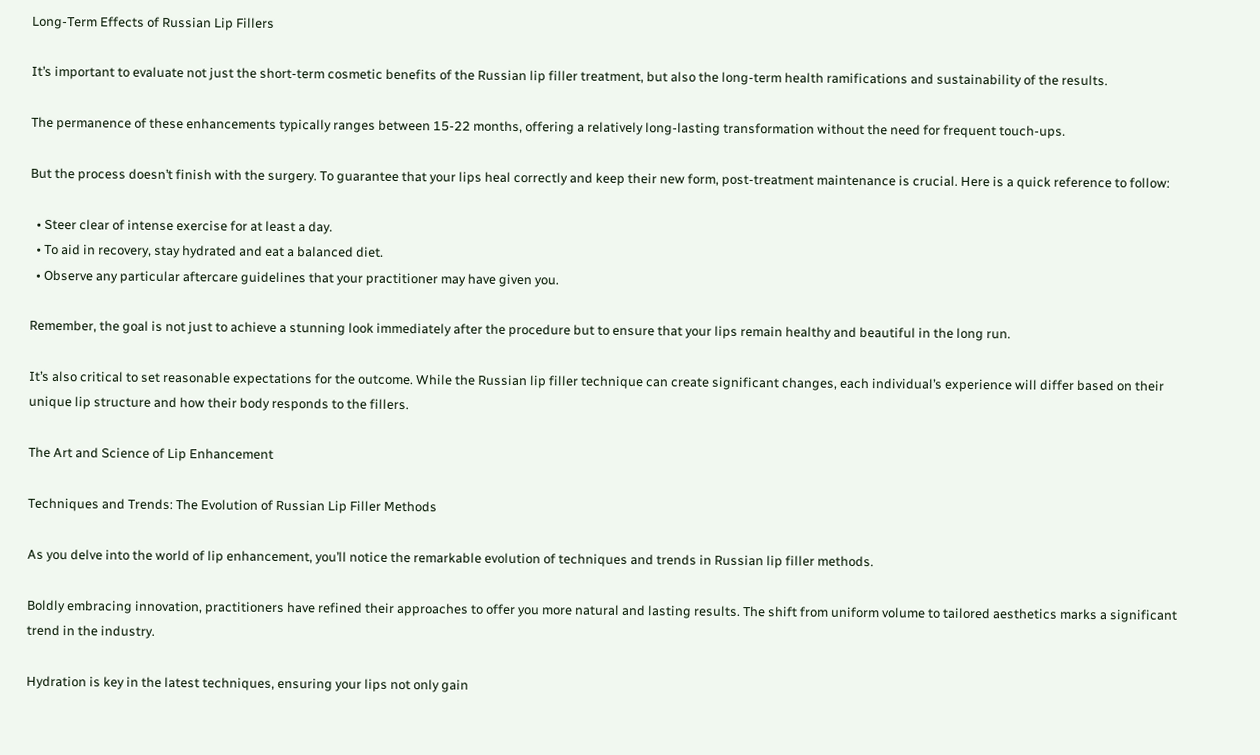Long-Term Effects of Russian Lip Fillers

It’s important to evaluate not just the short-term cosmetic benefits of the Russian lip filler treatment, but also the long-term health ramifications and sustainability of the results.

The permanence of these enhancements typically ranges between 15-22 months, offering a relatively long-lasting transformation without the need for frequent touch-ups.

But the process doesn’t finish with the surgery. To guarantee that your lips heal correctly and keep their new form, post-treatment maintenance is crucial. Here is a quick reference to follow:

  • Steer clear of intense exercise for at least a day.
  • To aid in recovery, stay hydrated and eat a balanced diet.
  • Observe any particular aftercare guidelines that your practitioner may have given you.

Remember, the goal is not just to achieve a stunning look immediately after the procedure but to ensure that your lips remain healthy and beautiful in the long run.

It’s also critical to set reasonable expectations for the outcome. While the Russian lip filler technique can create significant changes, each individual’s experience will differ based on their unique lip structure and how their body responds to the fillers.

The Art and Science of Lip Enhancement

Techniques and Trends: The Evolution of Russian Lip Filler Methods

As you delve into the world of lip enhancement, you’ll notice the remarkable evolution of techniques and trends in Russian lip filler methods.

Boldly embracing innovation, practitioners have refined their approaches to offer you more natural and lasting results. The shift from uniform volume to tailored aesthetics marks a significant trend in the industry.

Hydration is key in the latest techniques, ensuring your lips not only gain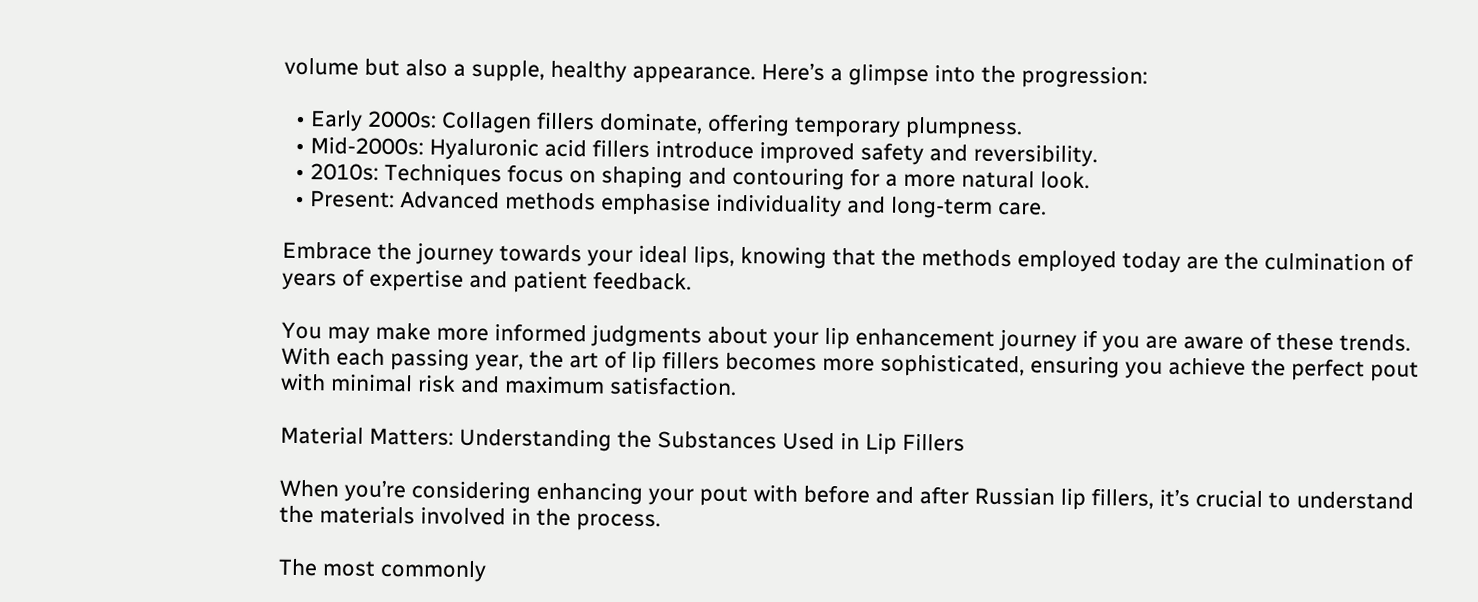volume but also a supple, healthy appearance. Here’s a glimpse into the progression:

  • Early 2000s: Collagen fillers dominate, offering temporary plumpness.
  • Mid-2000s: Hyaluronic acid fillers introduce improved safety and reversibility.
  • 2010s: Techniques focus on shaping and contouring for a more natural look.
  • Present: Advanced methods emphasise individuality and long-term care.

Embrace the journey towards your ideal lips, knowing that the methods employed today are the culmination of years of expertise and patient feedback.

You may make more informed judgments about your lip enhancement journey if you are aware of these trends. With each passing year, the art of lip fillers becomes more sophisticated, ensuring you achieve the perfect pout with minimal risk and maximum satisfaction.

Material Matters: Understanding the Substances Used in Lip Fillers

When you’re considering enhancing your pout with before and after Russian lip fillers, it’s crucial to understand the materials involved in the process.

The most commonly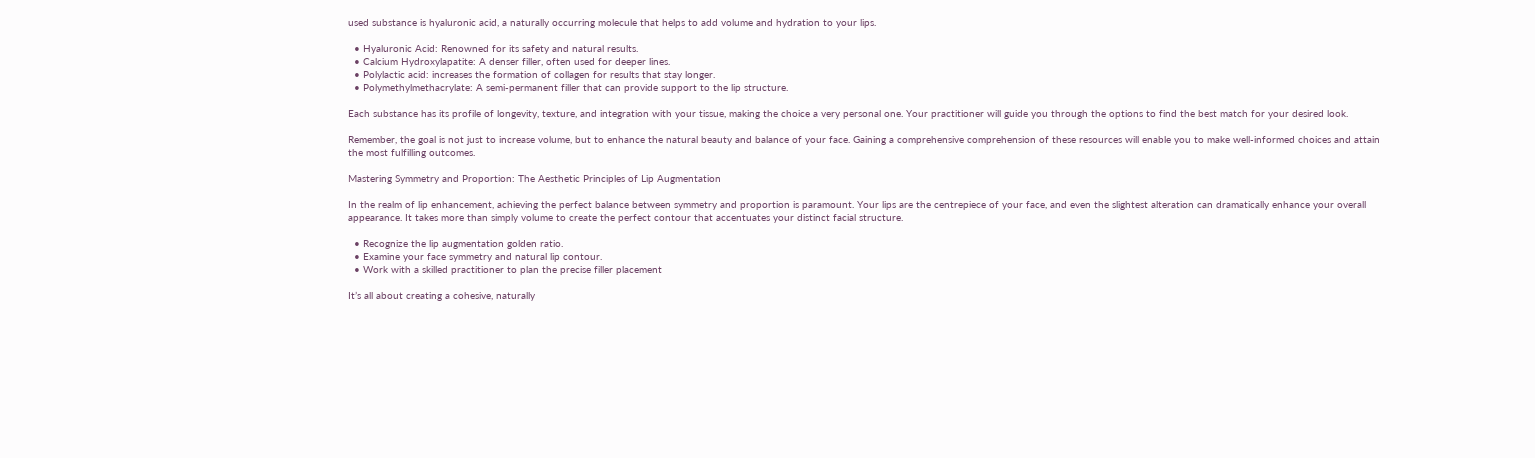used substance is hyaluronic acid, a naturally occurring molecule that helps to add volume and hydration to your lips.

  • Hyaluronic Acid: Renowned for its safety and natural results.
  • Calcium Hydroxylapatite: A denser filler, often used for deeper lines.
  • Polylactic acid: increases the formation of collagen for results that stay longer.
  • Polymethylmethacrylate: A semi-permanent filler that can provide support to the lip structure.

Each substance has its profile of longevity, texture, and integration with your tissue, making the choice a very personal one. Your practitioner will guide you through the options to find the best match for your desired look.

Remember, the goal is not just to increase volume, but to enhance the natural beauty and balance of your face. Gaining a comprehensive comprehension of these resources will enable you to make well-informed choices and attain the most fulfilling outcomes.

Mastering Symmetry and Proportion: The Aesthetic Principles of Lip Augmentation

In the realm of lip enhancement, achieving the perfect balance between symmetry and proportion is paramount. Your lips are the centrepiece of your face, and even the slightest alteration can dramatically enhance your overall appearance. It takes more than simply volume to create the perfect contour that accentuates your distinct facial structure.

  • Recognize the lip augmentation golden ratio.
  • Examine your face symmetry and natural lip contour.
  • Work with a skilled practitioner to plan the precise filler placement

It’s all about creating a cohesive, naturally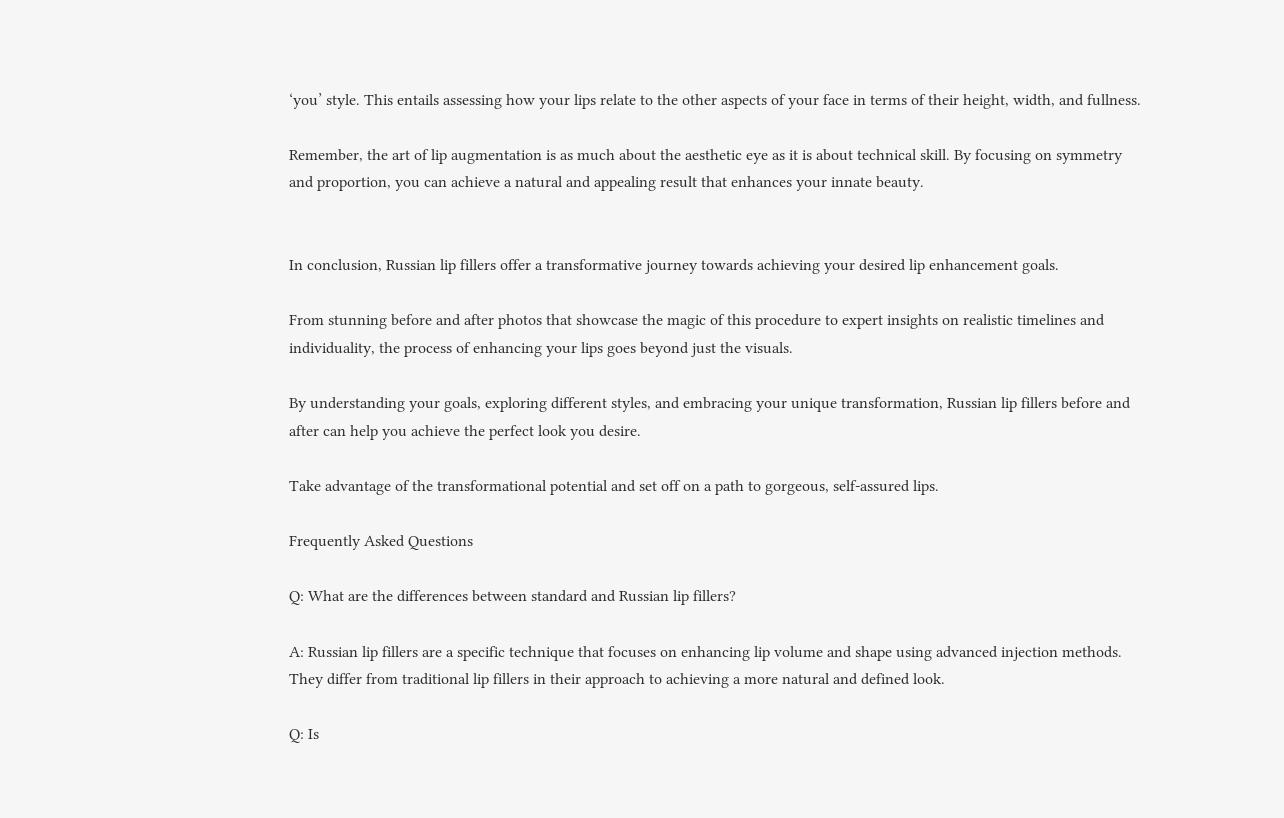‘you’ style. This entails assessing how your lips relate to the other aspects of your face in terms of their height, width, and fullness.

Remember, the art of lip augmentation is as much about the aesthetic eye as it is about technical skill. By focusing on symmetry and proportion, you can achieve a natural and appealing result that enhances your innate beauty.


In conclusion, Russian lip fillers offer a transformative journey towards achieving your desired lip enhancement goals.

From stunning before and after photos that showcase the magic of this procedure to expert insights on realistic timelines and individuality, the process of enhancing your lips goes beyond just the visuals.

By understanding your goals, exploring different styles, and embracing your unique transformation, Russian lip fillers before and after can help you achieve the perfect look you desire.

Take advantage of the transformational potential and set off on a path to gorgeous, self-assured lips.

Frequently Asked Questions

Q: What are the differences between standard and Russian lip fillers?

A: Russian lip fillers are a specific technique that focuses on enhancing lip volume and shape using advanced injection methods. They differ from traditional lip fillers in their approach to achieving a more natural and defined look.

Q: Is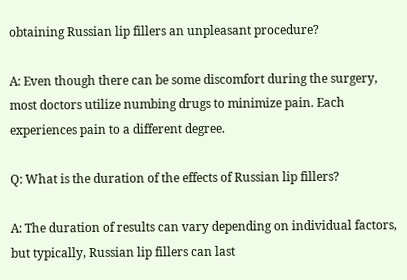obtaining Russian lip fillers an unpleasant procedure?

A: Even though there can be some discomfort during the surgery, most doctors utilize numbing drugs to minimize pain. Each experiences pain to a different degree.

Q: What is the duration of the effects of Russian lip fillers?

A: The duration of results can vary depending on individual factors, but typically, Russian lip fillers can last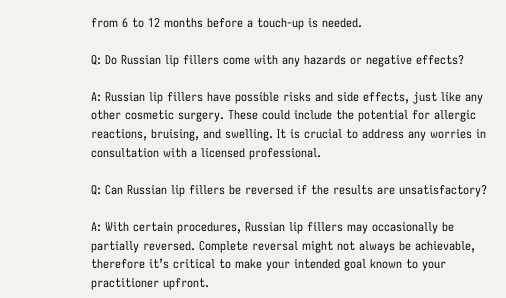from 6 to 12 months before a touch-up is needed.

Q: Do Russian lip fillers come with any hazards or negative effects?

A: Russian lip fillers have possible risks and side effects, just like any other cosmetic surgery. These could include the potential for allergic reactions, bruising, and swelling. It is crucial to address any worries in consultation with a licensed professional.

Q: Can Russian lip fillers be reversed if the results are unsatisfactory?

A: With certain procedures, Russian lip fillers may occasionally be partially reversed. Complete reversal might not always be achievable, therefore it’s critical to make your intended goal known to your practitioner upfront.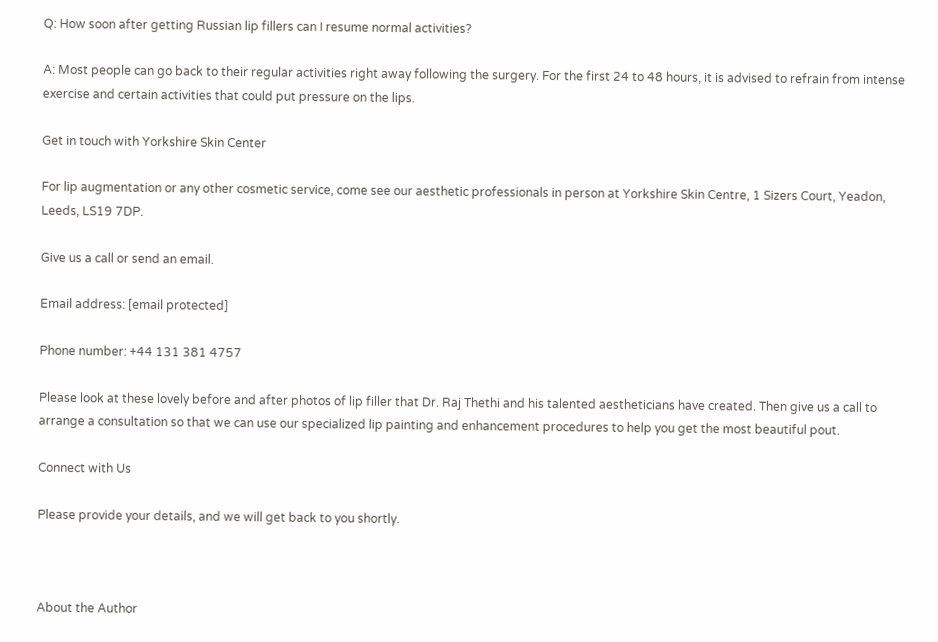Q: How soon after getting Russian lip fillers can I resume normal activities?

A: Most people can go back to their regular activities right away following the surgery. For the first 24 to 48 hours, it is advised to refrain from intense exercise and certain activities that could put pressure on the lips.

Get in touch with Yorkshire Skin Center

For lip augmentation or any other cosmetic service, come see our aesthetic professionals in person at Yorkshire Skin Centre, 1 Sizers Court, Yeadon, Leeds, LS19 7DP.

Give us a call or send an email.

Email address: [email protected]

Phone number: +44 131 381 4757

Please look at these lovely before and after photos of lip filler that Dr. Raj Thethi and his talented aestheticians have created. Then give us a call to arrange a consultation so that we can use our specialized lip painting and enhancement procedures to help you get the most beautiful pout.

Connect with Us

Please provide your details, and we will get back to you shortly.



About the Author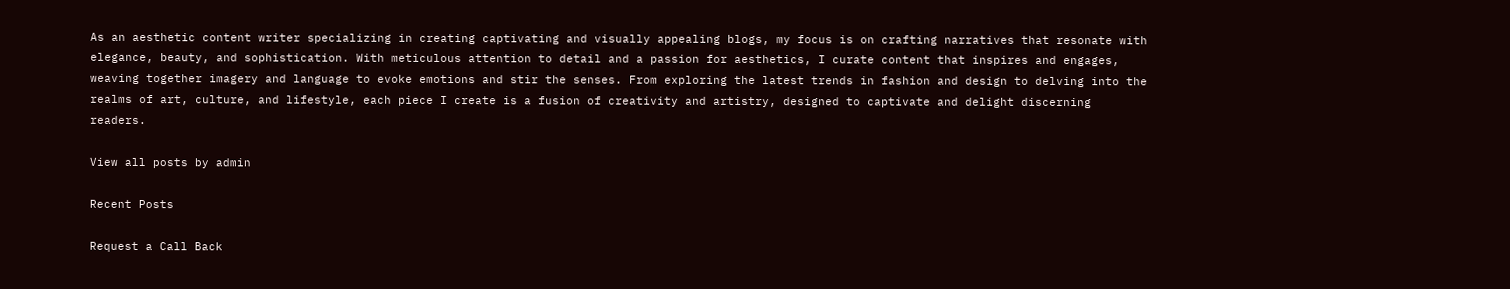As an aesthetic content writer specializing in creating captivating and visually appealing blogs, my focus is on crafting narratives that resonate with elegance, beauty, and sophistication. With meticulous attention to detail and a passion for aesthetics, I curate content that inspires and engages, weaving together imagery and language to evoke emotions and stir the senses. From exploring the latest trends in fashion and design to delving into the realms of art, culture, and lifestyle, each piece I create is a fusion of creativity and artistry, designed to captivate and delight discerning readers.

View all posts by admin

Recent Posts

Request a Call Back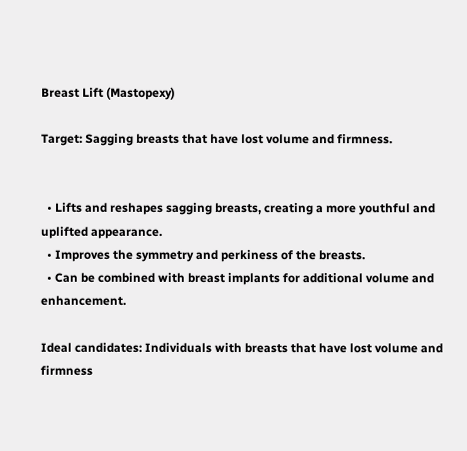Breast Lift (Mastopexy)

Target: Sagging breasts that have lost volume and firmness.


  • Lifts and reshapes sagging breasts, creating a more youthful and uplifted appearance.
  • Improves the symmetry and perkiness of the breasts.
  • Can be combined with breast implants for additional volume and enhancement.

Ideal candidates: Individuals with breasts that have lost volume and firmness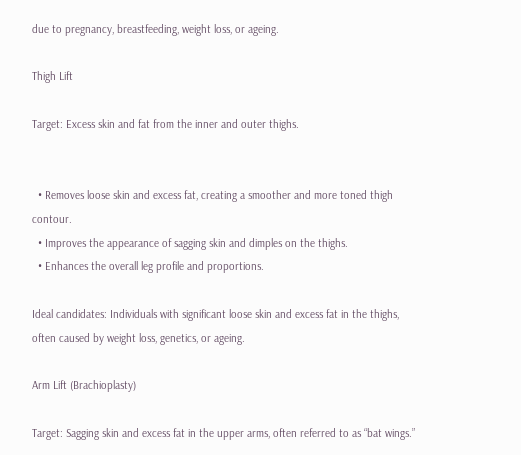due to pregnancy, breastfeeding, weight loss, or ageing.

Thigh Lift

Target: Excess skin and fat from the inner and outer thighs.


  • Removes loose skin and excess fat, creating a smoother and more toned thigh contour.
  • Improves the appearance of sagging skin and dimples on the thighs.
  • Enhances the overall leg profile and proportions.

Ideal candidates: Individuals with significant loose skin and excess fat in the thighs, often caused by weight loss, genetics, or ageing.

Arm Lift (Brachioplasty)

Target: Sagging skin and excess fat in the upper arms, often referred to as “bat wings.”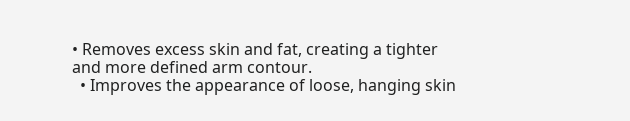• Removes excess skin and fat, creating a tighter and more defined arm contour.
  • Improves the appearance of loose, hanging skin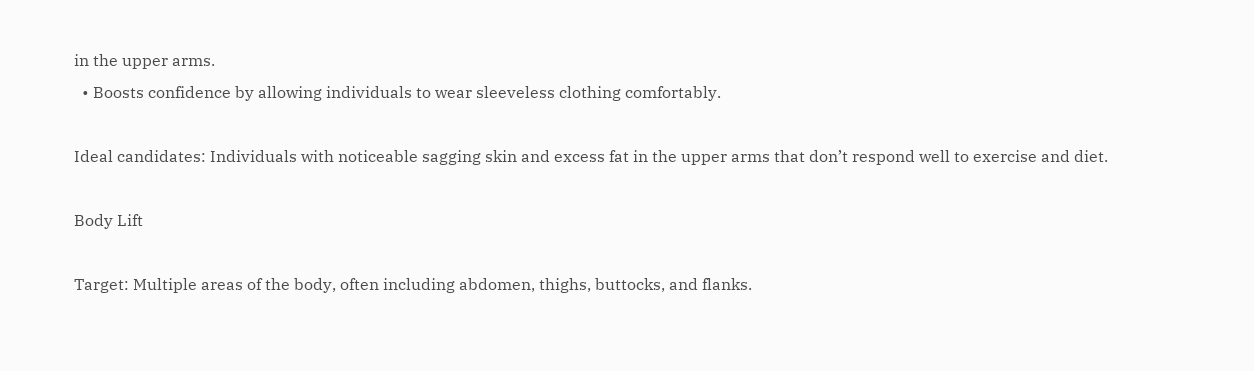in the upper arms.
  • Boosts confidence by allowing individuals to wear sleeveless clothing comfortably.

Ideal candidates: Individuals with noticeable sagging skin and excess fat in the upper arms that don’t respond well to exercise and diet.

Body Lift

Target: Multiple areas of the body, often including abdomen, thighs, buttocks, and flanks.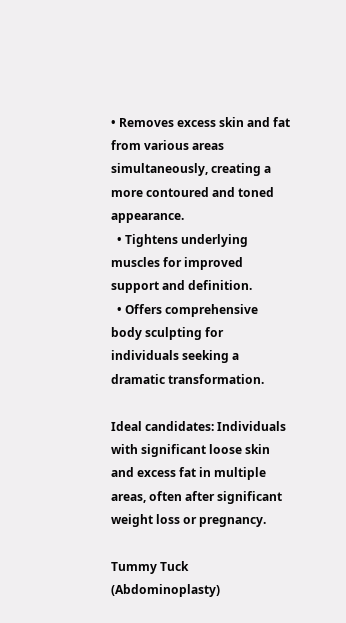• Removes excess skin and fat from various areas simultaneously, creating a more contoured and toned appearance.
  • Tightens underlying muscles for improved support and definition.
  • Offers comprehensive body sculpting for individuals seeking a dramatic transformation.

Ideal candidates: Individuals with significant loose skin and excess fat in multiple areas, often after significant weight loss or pregnancy.

Tummy Tuck (Abdominoplasty)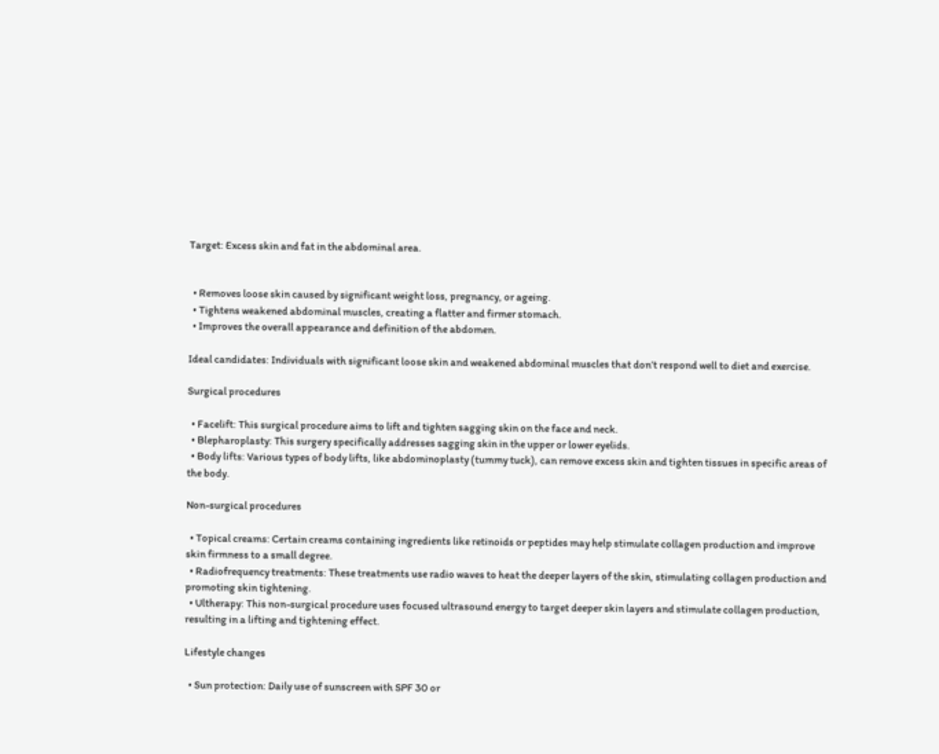Target: Excess skin and fat in the abdominal area.


  • Removes loose skin caused by significant weight loss, pregnancy, or ageing.
  • Tightens weakened abdominal muscles, creating a flatter and firmer stomach.
  • Improves the overall appearance and definition of the abdomen.

Ideal candidates: Individuals with significant loose skin and weakened abdominal muscles that don’t respond well to diet and exercise.

Surgical procedures

  • Facelift: This surgical procedure aims to lift and tighten sagging skin on the face and neck.
  • Blepharoplasty: This surgery specifically addresses sagging skin in the upper or lower eyelids.
  • Body lifts: Various types of body lifts, like abdominoplasty (tummy tuck), can remove excess skin and tighten tissues in specific areas of the body.

Non-surgical procedures

  • Topical creams: Certain creams containing ingredients like retinoids or peptides may help stimulate collagen production and improve skin firmness to a small degree.
  • Radiofrequency treatments: These treatments use radio waves to heat the deeper layers of the skin, stimulating collagen production and promoting skin tightening.
  • Ultherapy: This non-surgical procedure uses focused ultrasound energy to target deeper skin layers and stimulate collagen production, resulting in a lifting and tightening effect.

Lifestyle changes

  • Sun protection: Daily use of sunscreen with SPF 30 or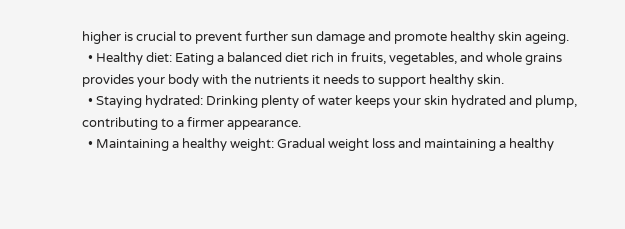higher is crucial to prevent further sun damage and promote healthy skin ageing.
  • Healthy diet: Eating a balanced diet rich in fruits, vegetables, and whole grains provides your body with the nutrients it needs to support healthy skin.
  • Staying hydrated: Drinking plenty of water keeps your skin hydrated and plump, contributing to a firmer appearance.
  • Maintaining a healthy weight: Gradual weight loss and maintaining a healthy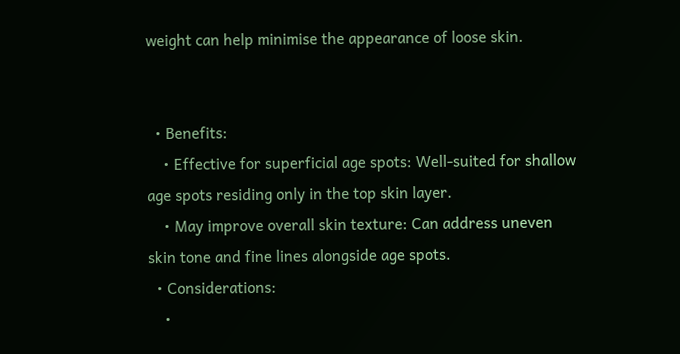weight can help minimise the appearance of loose skin.


  • Benefits:
    • Effective for superficial age spots: Well-suited for shallow age spots residing only in the top skin layer.
    • May improve overall skin texture: Can address uneven skin tone and fine lines alongside age spots.
  • Considerations:
    •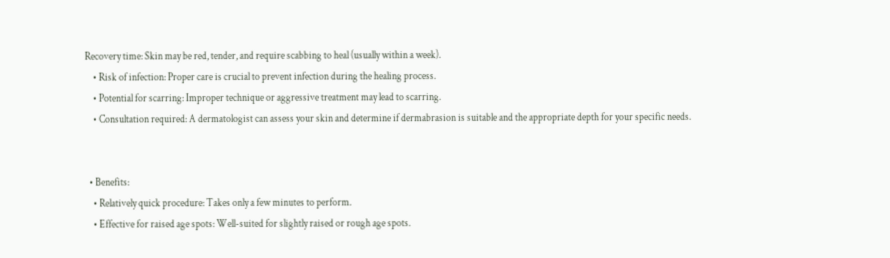Recovery time: Skin may be red, tender, and require scabbing to heal (usually within a week).
    • Risk of infection: Proper care is crucial to prevent infection during the healing process.
    • Potential for scarring: Improper technique or aggressive treatment may lead to scarring.
    • Consultation required: A dermatologist can assess your skin and determine if dermabrasion is suitable and the appropriate depth for your specific needs.


  • Benefits:
    • Relatively quick procedure: Takes only a few minutes to perform.
    • Effective for raised age spots: Well-suited for slightly raised or rough age spots.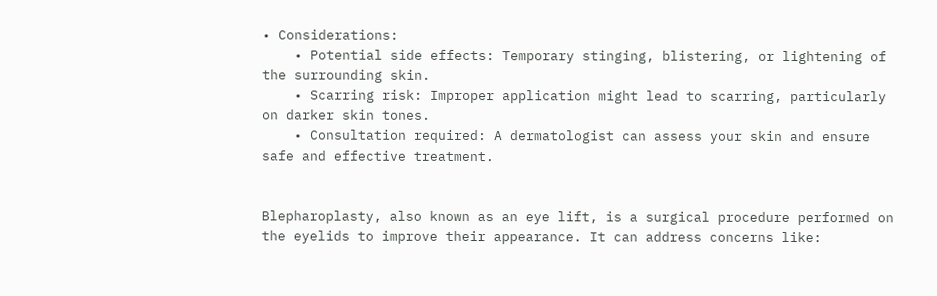• Considerations:
    • Potential side effects: Temporary stinging, blistering, or lightening of the surrounding skin.
    • Scarring risk: Improper application might lead to scarring, particularly on darker skin tones.
    • Consultation required: A dermatologist can assess your skin and ensure safe and effective treatment.


Blepharoplasty, also known as an eye lift, is a surgical procedure performed on the eyelids to improve their appearance. It can address concerns like: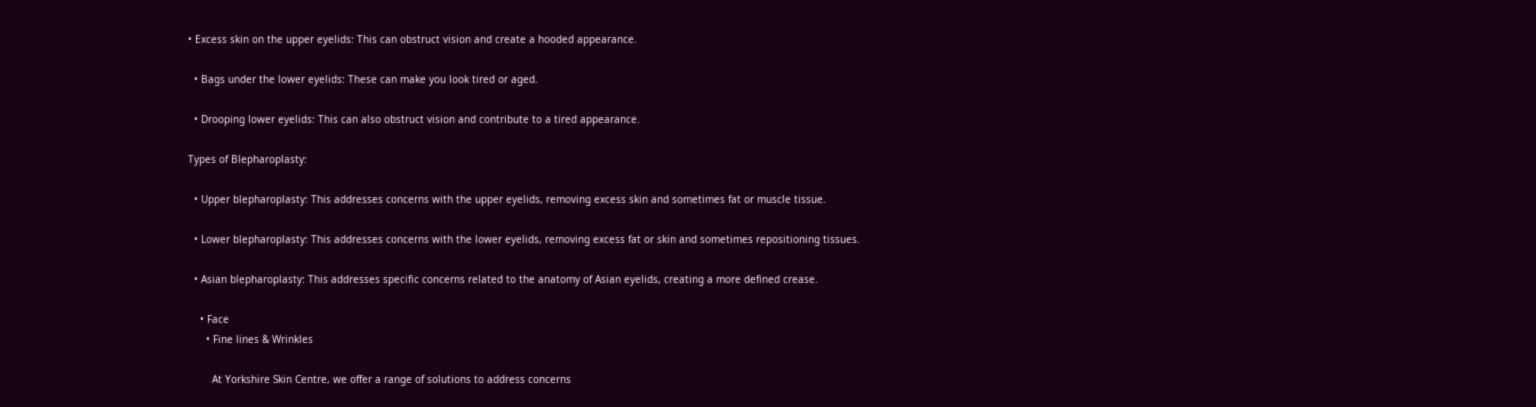• Excess skin on the upper eyelids: This can obstruct vision and create a hooded appearance.

  • Bags under the lower eyelids: These can make you look tired or aged.

  • Drooping lower eyelids: This can also obstruct vision and contribute to a tired appearance.

Types of Blepharoplasty:

  • Upper blepharoplasty: This addresses concerns with the upper eyelids, removing excess skin and sometimes fat or muscle tissue.

  • Lower blepharoplasty: This addresses concerns with the lower eyelids, removing excess fat or skin and sometimes repositioning tissues.

  • Asian blepharoplasty: This addresses specific concerns related to the anatomy of Asian eyelids, creating a more defined crease.

    • Face
      • Fine lines & Wrinkles

        At Yorkshire Skin Centre, we offer a range of solutions to address concerns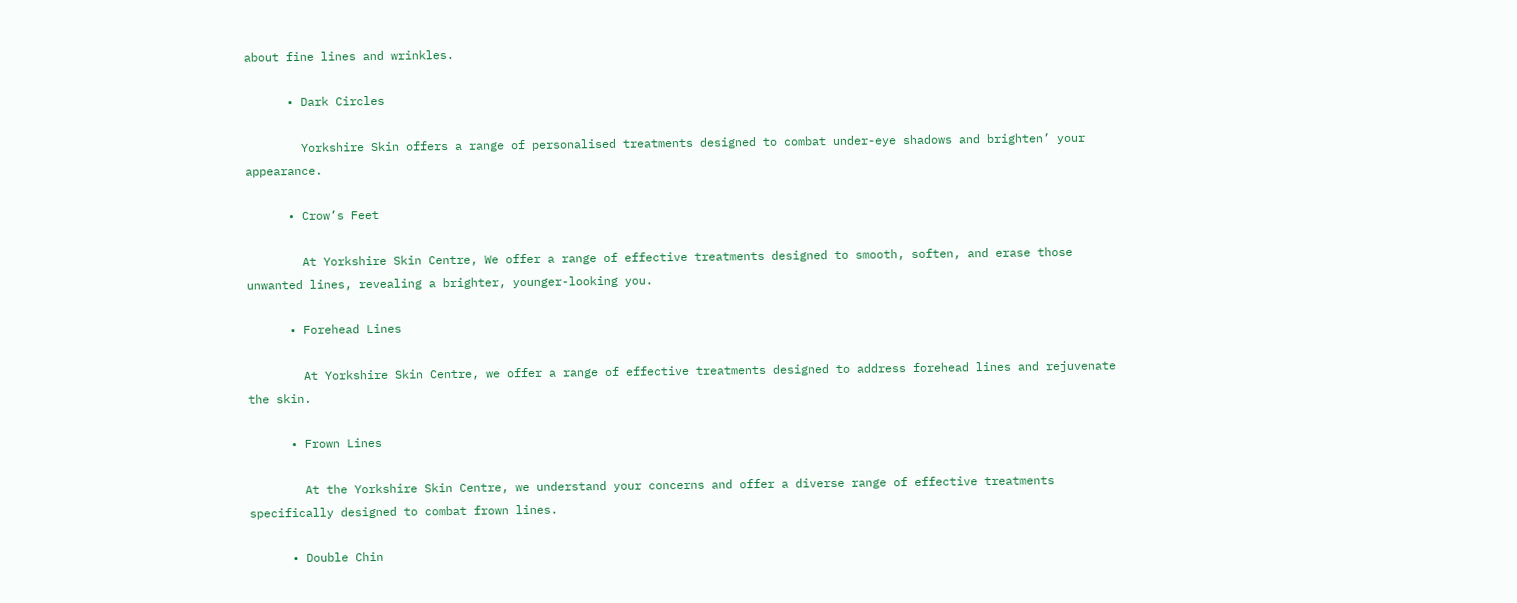about fine lines and wrinkles.

      • Dark Circles

        Yorkshire Skin offers a range of personalised treatments designed to combat under-eye shadows and brighten’ your appearance.

      • Crow’s Feet

        At Yorkshire Skin Centre, We offer a range of effective treatments designed to smooth, soften, and erase those unwanted lines, revealing a brighter, younger-looking you.

      • Forehead Lines

        At Yorkshire Skin Centre, we offer a range of effective treatments designed to address forehead lines and rejuvenate the skin.

      • Frown Lines

        At the Yorkshire Skin Centre, we understand your concerns and offer a diverse range of effective treatments specifically designed to combat frown lines.

      • Double Chin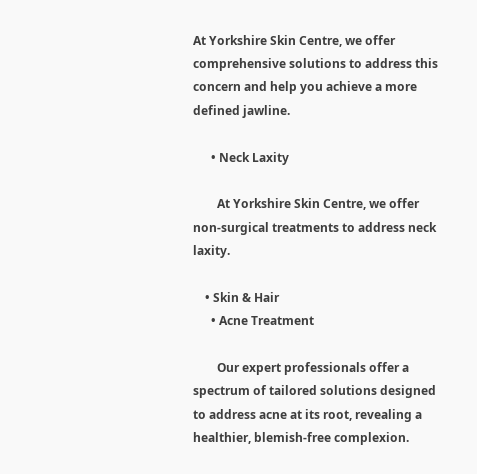At Yorkshire Skin Centre, we offer comprehensive solutions to address this concern and help you achieve a more defined jawline.

      • Neck Laxity

        At Yorkshire Skin Centre, we offer non-surgical treatments to address neck laxity.

    • Skin & Hair
      • Acne Treatment

        Our expert professionals offer a spectrum of tailored solutions designed to address acne at its root, revealing a healthier, blemish-free complexion.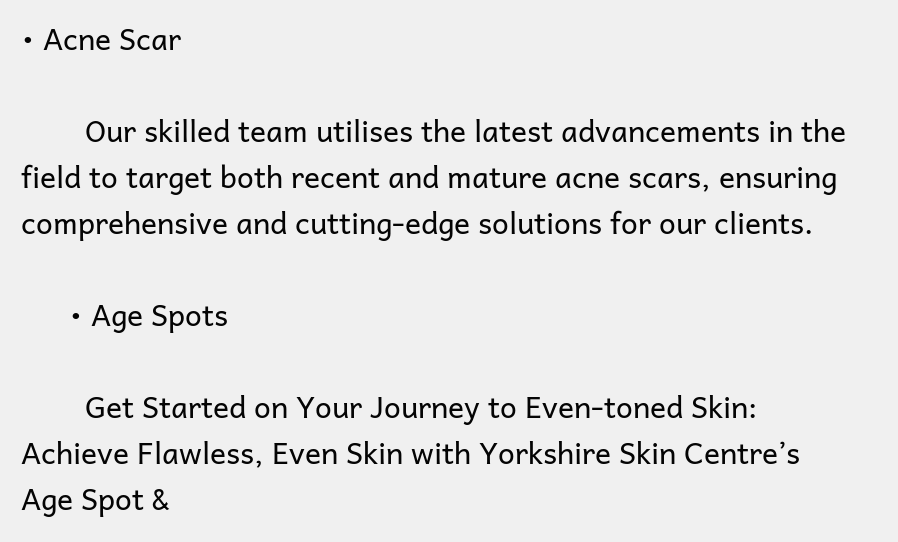• Acne Scar

        Our skilled team utilises the latest advancements in the field to target both recent and mature acne scars, ensuring comprehensive and cutting-edge solutions for our clients.

      • Age Spots

        Get Started on Your Journey to Even-toned Skin: Achieve Flawless, Even Skin with Yorkshire Skin Centre’s Age Spot &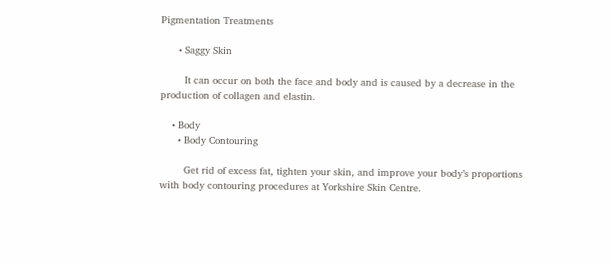Pigmentation Treatments

      • Saggy Skin

        It can occur on both the face and body and is caused by a decrease in the production of collagen and elastin.

    • Body
      • Body Contouring

        Get rid of excess fat, tighten your skin, and improve your body’s proportions with body contouring procedures at Yorkshire Skin Centre.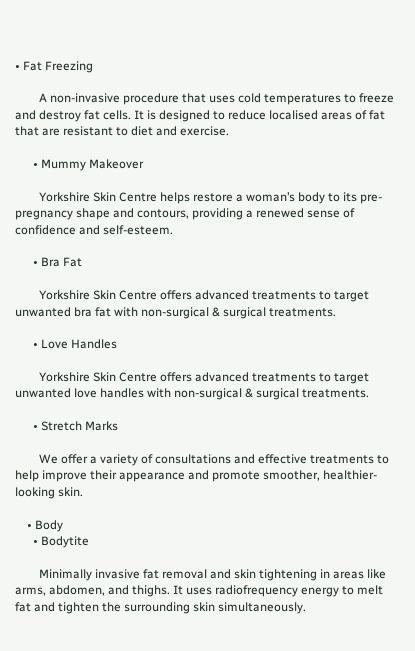• Fat Freezing

        A non-invasive procedure that uses cold temperatures to freeze and destroy fat cells. It is designed to reduce localised areas of fat that are resistant to diet and exercise.

      • Mummy Makeover

        Yorkshire Skin Centre helps restore a woman’s body to its pre-pregnancy shape and contours, providing a renewed sense of confidence and self-esteem.

      • Bra Fat

        Yorkshire Skin Centre offers advanced treatments to target unwanted bra fat with non-surgical & surgical treatments.

      • Love Handles

        Yorkshire Skin Centre offers advanced treatments to target unwanted love handles with non-surgical & surgical treatments.

      • Stretch Marks

        We offer a variety of consultations and effective treatments to help improve their appearance and promote smoother, healthier-looking skin.

    • Body
      • Bodytite

        Minimally invasive fat removal and skin tightening in areas like arms, abdomen, and thighs. It uses radiofrequency energy to melt fat and tighten the surrounding skin simultaneously.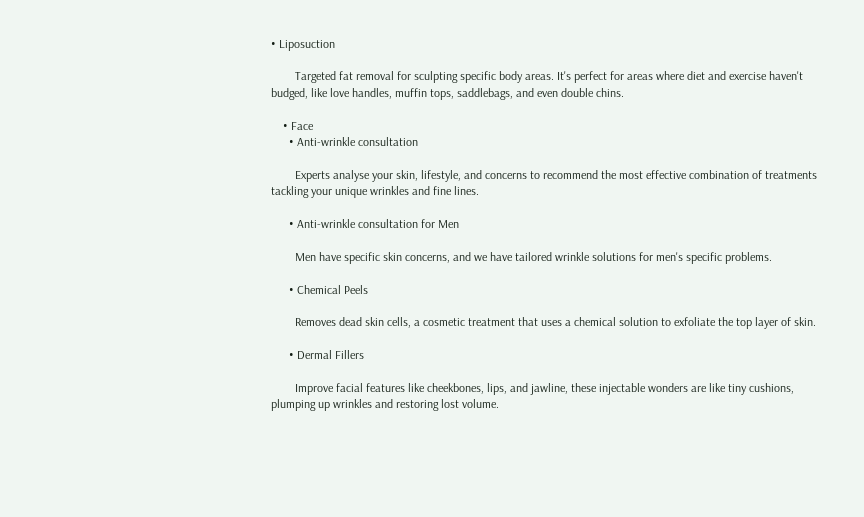• Liposuction

        Targeted fat removal for sculpting specific body areas. It's perfect for areas where diet and exercise haven't budged, like love handles, muffin tops, saddlebags, and even double chins.

    • Face
      • Anti-wrinkle consultation

        Experts analyse your skin, lifestyle, and concerns to recommend the most effective combination of treatments tackling your unique wrinkles and fine lines.

      • Anti-wrinkle consultation for Men

        Men have specific skin concerns, and we have tailored wrinkle solutions for men's specific problems.

      • Chemical Peels

        Removes dead skin cells, a cosmetic treatment that uses a chemical solution to exfoliate the top layer of skin.

      • Dermal Fillers

        Improve facial features like cheekbones, lips, and jawline, these injectable wonders are like tiny cushions, plumping up wrinkles and restoring lost volume.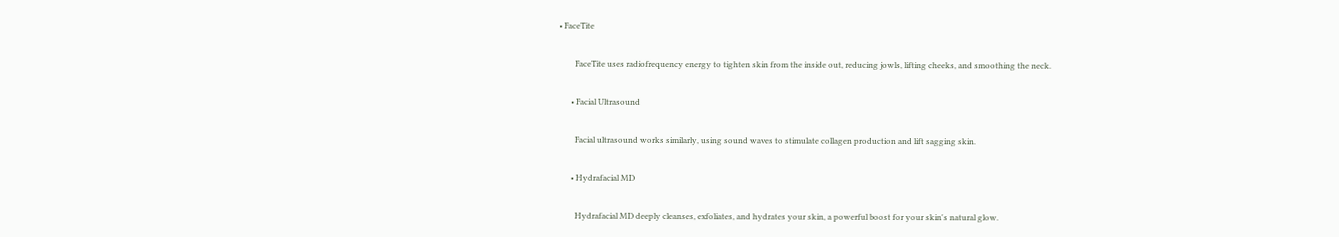• FaceTite

        FaceTite uses radiofrequency energy to tighten skin from the inside out, reducing jowls, lifting cheeks, and smoothing the neck.

      • Facial Ultrasound

        Facial ultrasound works similarly, using sound waves to stimulate collagen production and lift sagging skin.

      • Hydrafacial MD

        Hydrafacial MD deeply cleanses, exfoliates, and hydrates your skin, a powerful boost for your skin's natural glow.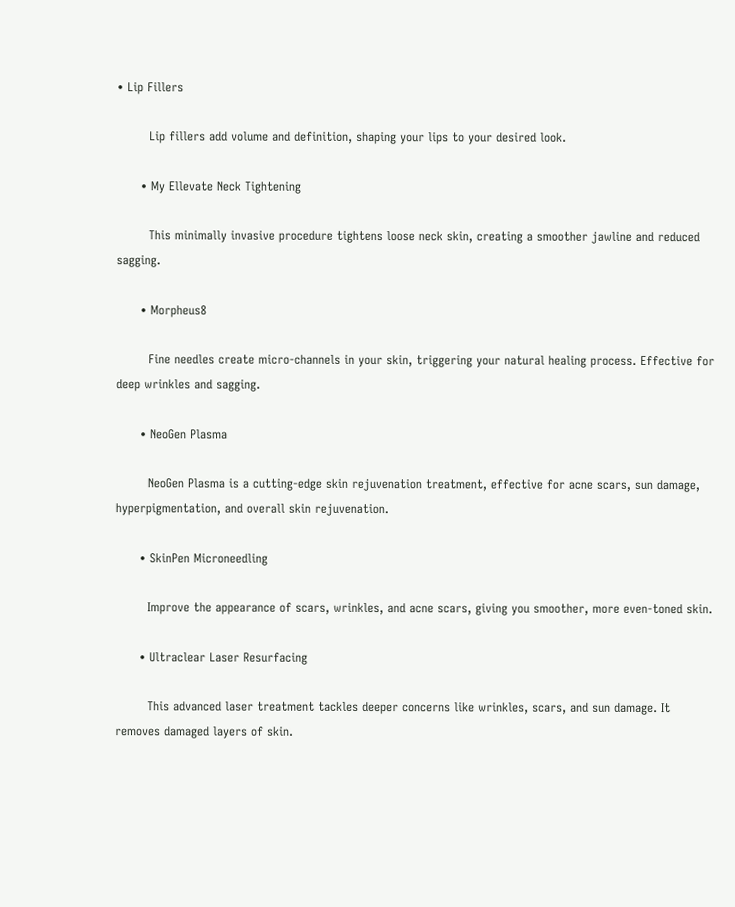• Lip Fillers

        Lip fillers add volume and definition, shaping your lips to your desired look.

      • My Ellevate Neck Tightening

        This minimally invasive procedure tightens loose neck skin, creating a smoother jawline and reduced sagging.

      • Morpheus8

        Fine needles create micro-channels in your skin, triggering your natural healing process. Effective for deep wrinkles and sagging.

      • NeoGen Plasma

        NeoGen Plasma is a cutting-edge skin rejuvenation treatment, effective for acne scars, sun damage, hyperpigmentation, and overall skin rejuvenation.

      • SkinPen Microneedling

        Improve the appearance of scars, wrinkles, and acne scars, giving you smoother, more even-toned skin.

      • Ultraclear Laser Resurfacing

        This advanced laser treatment tackles deeper concerns like wrinkles, scars, and sun damage. It removes damaged layers of skin.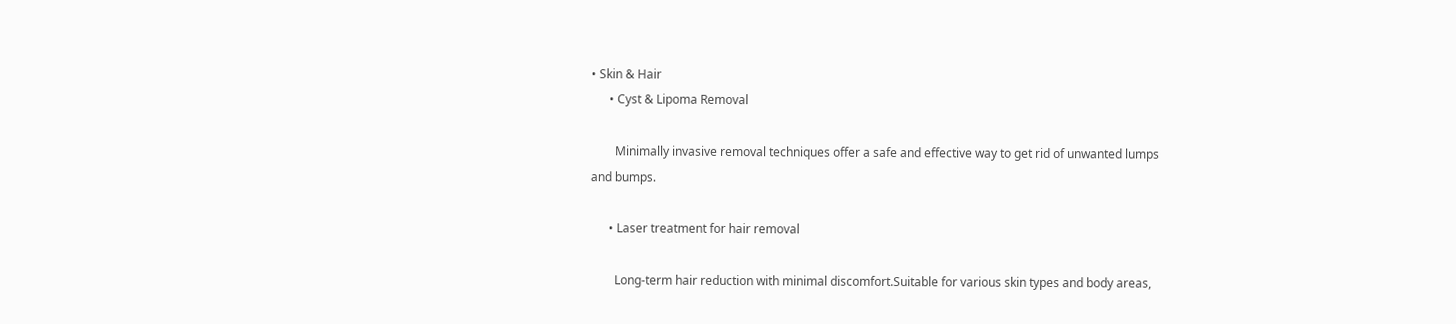• Skin & Hair
      • Cyst & Lipoma Removal

        Minimally invasive removal techniques offer a safe and effective way to get rid of unwanted lumps and bumps.

      • Laser treatment for hair removal

        Long-term hair reduction with minimal discomfort.Suitable for various skin types and body areas,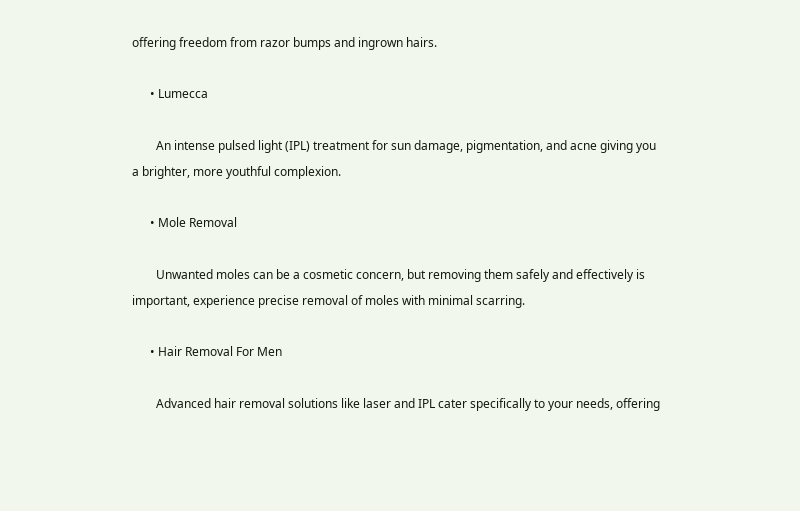offering freedom from razor bumps and ingrown hairs.

      • Lumecca

        An intense pulsed light (IPL) treatment for sun damage, pigmentation, and acne giving you a brighter, more youthful complexion.

      • Mole Removal

        Unwanted moles can be a cosmetic concern, but removing them safely and effectively is important, experience precise removal of moles with minimal scarring.

      • Hair Removal For Men

        Advanced hair removal solutions like laser and IPL cater specifically to your needs, offering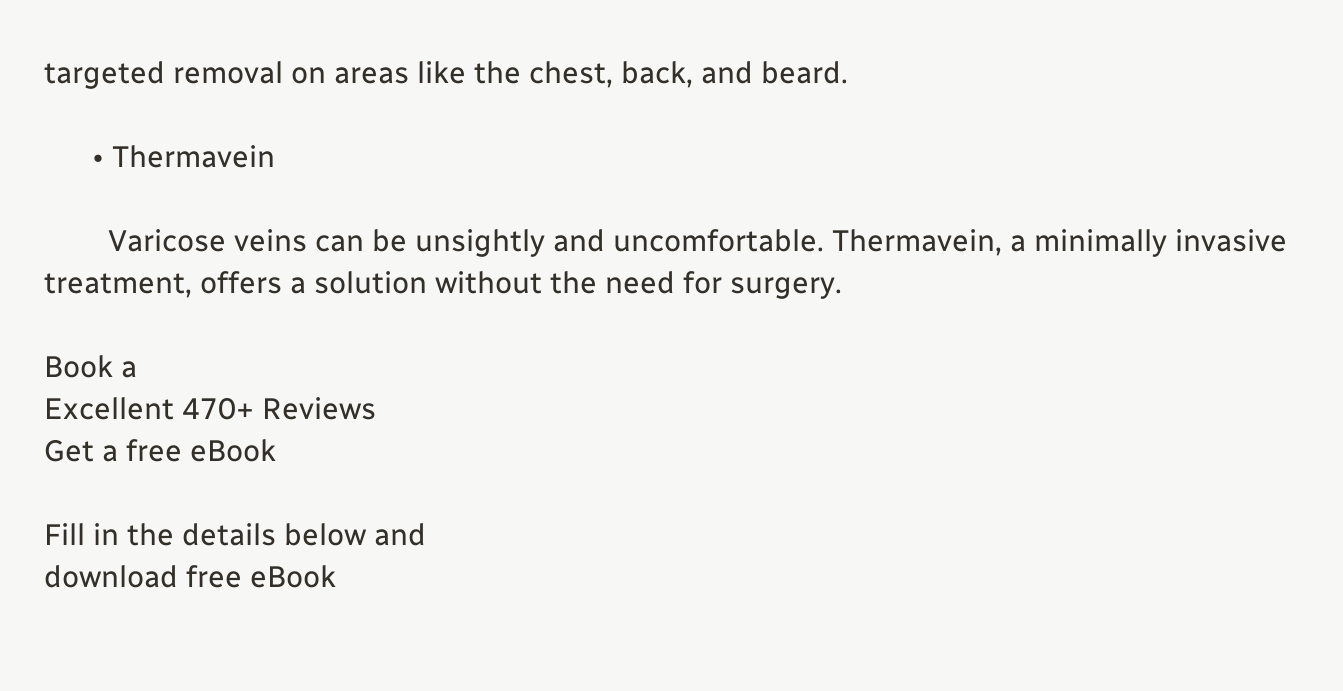targeted removal on areas like the chest, back, and beard.

      • Thermavein

        Varicose veins can be unsightly and uncomfortable. Thermavein, a minimally invasive treatment, offers a solution without the need for surgery.

Book a
Excellent 470+ Reviews
Get a free eBook

Fill in the details below and
download free eBook